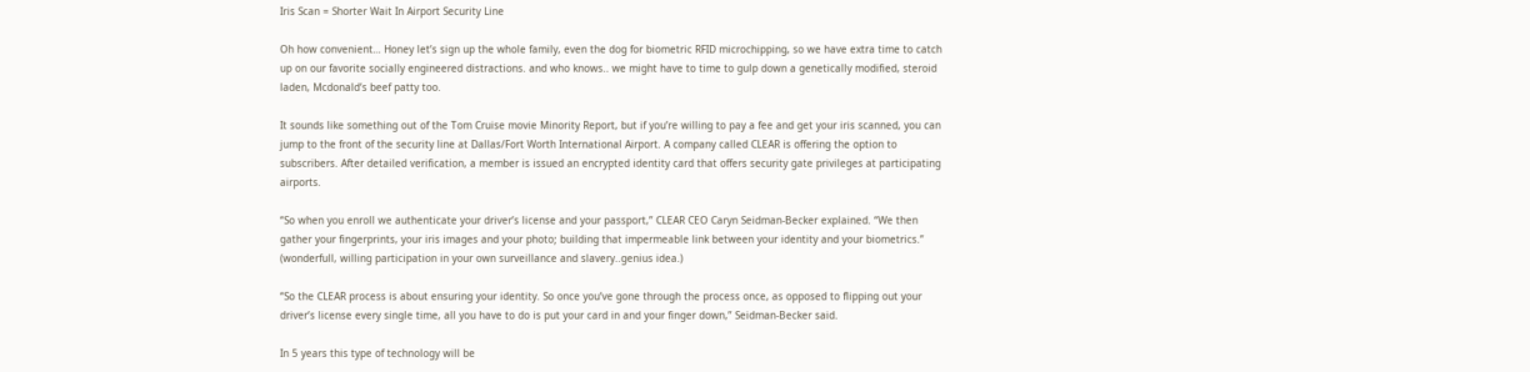Iris Scan = Shorter Wait In Airport Security Line

Oh how convenient… Honey let’s sign up the whole family, even the dog for biometric RFID microchipping, so we have extra time to catch up on our favorite socially engineered distractions. and who knows.. we might have to time to gulp down a genetically modified, steroid laden, Mcdonald’s beef patty too.

It sounds like something out of the Tom Cruise movie Minority Report, but if you’re willing to pay a fee and get your iris scanned, you can jump to the front of the security line at Dallas/Fort Worth International Airport. A company called CLEAR is offering the option to subscribers. After detailed verification, a member is issued an encrypted identity card that offers security gate privileges at participating airports.

“So when you enroll we authenticate your driver’s license and your passport,” CLEAR CEO Caryn Seidman-Becker explained. “We then gather your fingerprints, your iris images and your photo; building that impermeable link between your identity and your biometrics.” (wonderfull, willing participation in your own surveillance and slavery..genius idea.)

“So the CLEAR process is about ensuring your identity. So once you’ve gone through the process once, as opposed to flipping out your driver’s license every single time, all you have to do is put your card in and your finger down,” Seidman-Becker said.

In 5 years this type of technology will be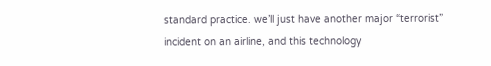standard practice. we’ll just have another major “terrorist” incident on an airline, and this technology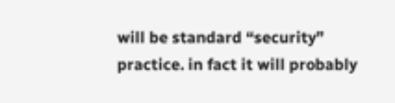will be standard “security” practice. in fact it will probably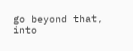go beyond that, into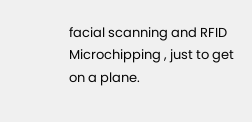facial scanning and RFID Microchipping , just to get on a plane.